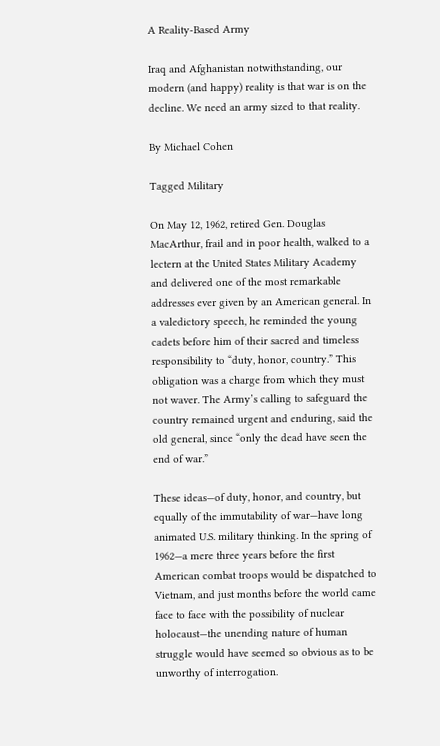A Reality-Based Army

Iraq and Afghanistan notwithstanding, our modern (and happy) reality is that war is on the decline. We need an army sized to that reality.

By Michael Cohen

Tagged Military

On May 12, 1962, retired Gen. Douglas MacArthur, frail and in poor health, walked to a lectern at the United States Military Academy and delivered one of the most remarkable addresses ever given by an American general. In a valedictory speech, he reminded the young cadets before him of their sacred and timeless responsibility to “duty, honor, country.” This obligation was a charge from which they must not waver. The Army’s calling to safeguard the country remained urgent and enduring, said the old general, since “only the dead have seen the end of war.”

These ideas—of duty, honor, and country, but equally of the immutability of war—have long animated U.S. military thinking. In the spring of 1962—a mere three years before the first American combat troops would be dispatched to Vietnam, and just months before the world came face to face with the possibility of nuclear holocaust—the unending nature of human struggle would have seemed so obvious as to be unworthy of interrogation.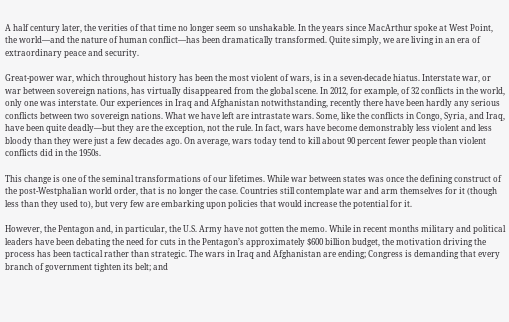A half century later, the verities of that time no longer seem so unshakable. In the years since MacArthur spoke at West Point, the world—and the nature of human conflict—has been dramatically transformed. Quite simply, we are living in an era of extraordinary peace and security.

Great-power war, which throughout history has been the most violent of wars, is in a seven-decade hiatus. Interstate war, or war between sovereign nations, has virtually disappeared from the global scene. In 2012, for example, of 32 conflicts in the world, only one was interstate. Our experiences in Iraq and Afghanistan notwithstanding, recently there have been hardly any serious conflicts between two sovereign nations. What we have left are intrastate wars. Some, like the conflicts in Congo, Syria, and Iraq, have been quite deadly—but they are the exception, not the rule. In fact, wars have become demonstrably less violent and less bloody than they were just a few decades ago. On average, wars today tend to kill about 90 percent fewer people than violent conflicts did in the 1950s.

This change is one of the seminal transformations of our lifetimes. While war between states was once the defining construct of the post-Westphalian world order, that is no longer the case. Countries still contemplate war and arm themselves for it (though less than they used to), but very few are embarking upon policies that would increase the potential for it.

However, the Pentagon and, in particular, the U.S. Army have not gotten the memo. While in recent months military and political leaders have been debating the need for cuts in the Pentagon’s approximately $600 billion budget, the motivation driving the process has been tactical rather than strategic. The wars in Iraq and Afghanistan are ending; Congress is demanding that every branch of government tighten its belt; and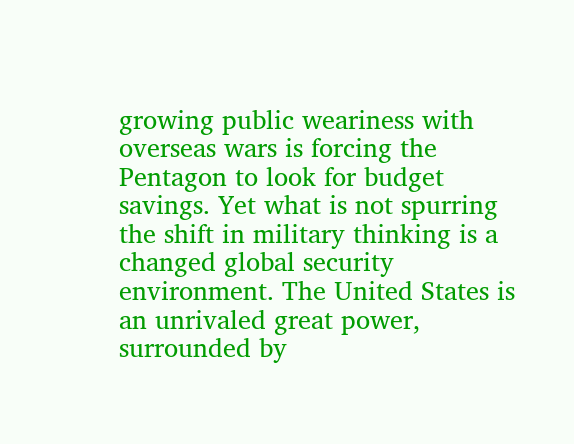growing public weariness with overseas wars is forcing the Pentagon to look for budget savings. Yet what is not spurring the shift in military thinking is a changed global security environment. The United States is an unrivaled great power, surrounded by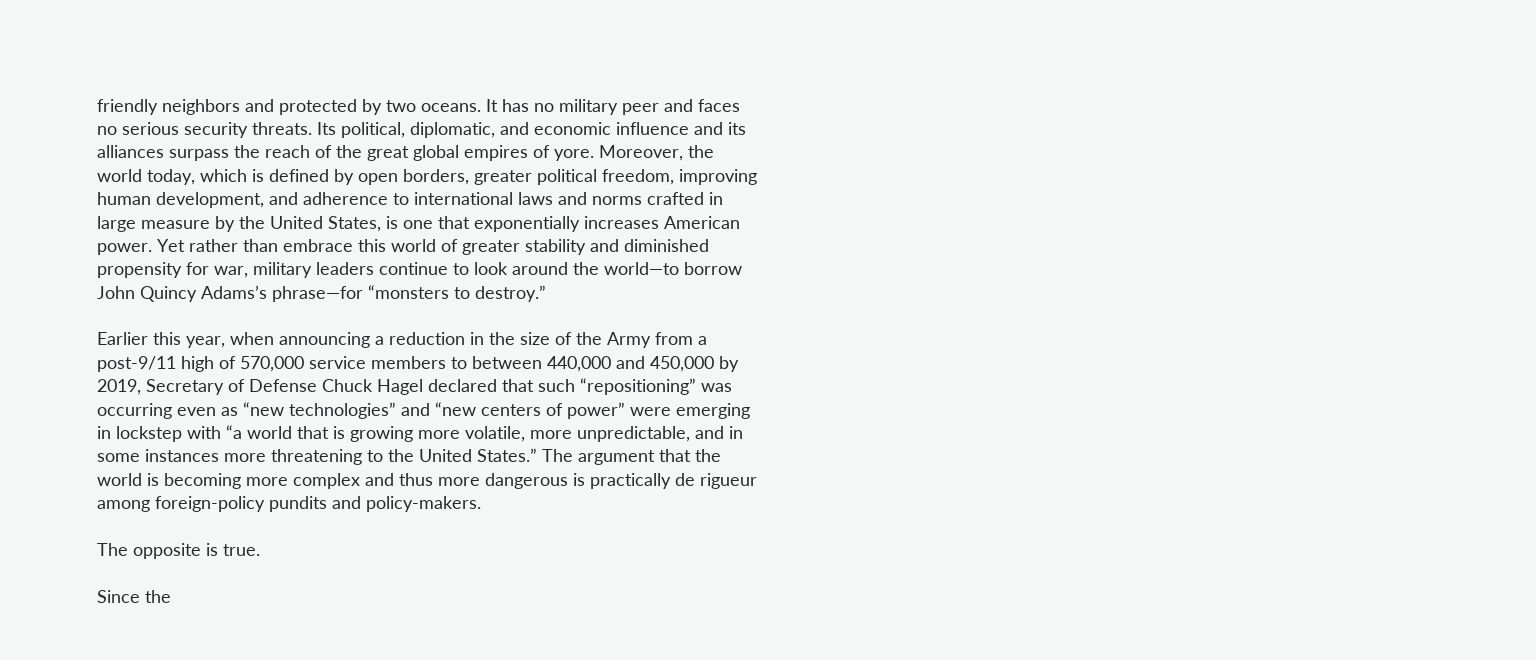friendly neighbors and protected by two oceans. It has no military peer and faces no serious security threats. Its political, diplomatic, and economic influence and its alliances surpass the reach of the great global empires of yore. Moreover, the world today, which is defined by open borders, greater political freedom, improving human development, and adherence to international laws and norms crafted in large measure by the United States, is one that exponentially increases American power. Yet rather than embrace this world of greater stability and diminished propensity for war, military leaders continue to look around the world—to borrow John Quincy Adams’s phrase—for “monsters to destroy.”

Earlier this year, when announcing a reduction in the size of the Army from a post-9/11 high of 570,000 service members to between 440,000 and 450,000 by 2019, Secretary of Defense Chuck Hagel declared that such “repositioning” was occurring even as “new technologies” and “new centers of power” were emerging in lockstep with “a world that is growing more volatile, more unpredictable, and in some instances more threatening to the United States.” The argument that the world is becoming more complex and thus more dangerous is practically de rigueur among foreign-policy pundits and policy-makers.

The opposite is true.

Since the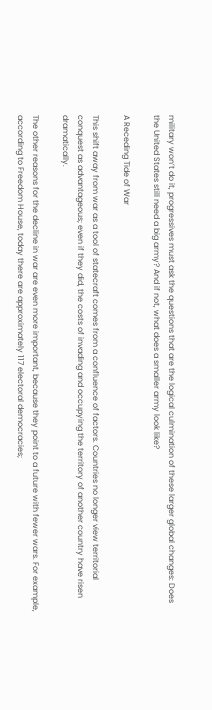military won’t do it, progressives must ask the questions that are the logical culmination of these larger global changes: Does the United States still need a big army? And if not, what does a smaller army look like?

A Receding Tide of War

This shift away from war as a tool of statecraft comes from a confluence of factors. Countries no longer view territorial conquest as advantageous; even if they did, the costs of invading and occupying the territory of another country have risen dramatically.

The other reasons for the decline in war are even more important, because they point to a future with fewer wars. For example, according to Freedom House, today there are approximately 117 electoral democracies;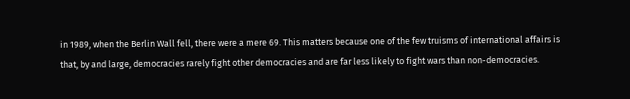in 1989, when the Berlin Wall fell, there were a mere 69. This matters because one of the few truisms of international affairs is that, by and large, democracies rarely fight other democracies and are far less likely to fight wars than non-democracies.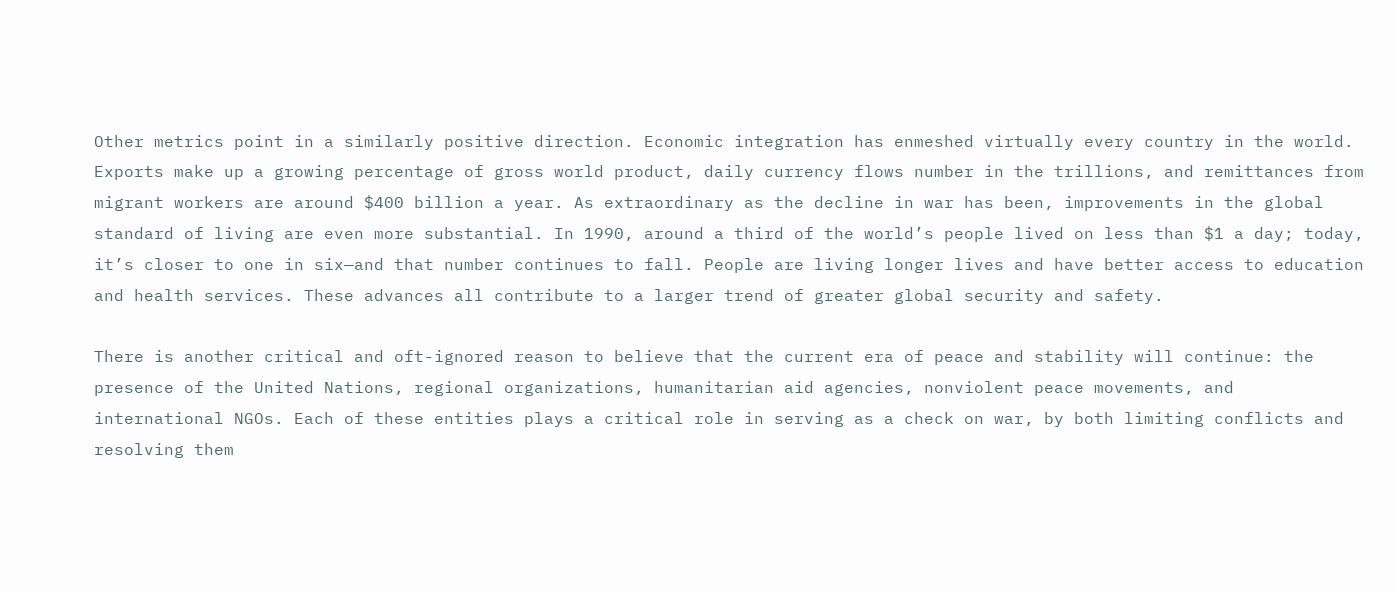Other metrics point in a similarly positive direction. Economic integration has enmeshed virtually every country in the world. Exports make up a growing percentage of gross world product, daily currency flows number in the trillions, and remittances from migrant workers are around $400 billion a year. As extraordinary as the decline in war has been, improvements in the global standard of living are even more substantial. In 1990, around a third of the world’s people lived on less than $1 a day; today, it’s closer to one in six—and that number continues to fall. People are living longer lives and have better access to education and health services. These advances all contribute to a larger trend of greater global security and safety.

There is another critical and oft-ignored reason to believe that the current era of peace and stability will continue: the presence of the United Nations, regional organizations, humanitarian aid agencies, nonviolent peace movements, and international NGOs. Each of these entities plays a critical role in serving as a check on war, by both limiting conflicts and resolving them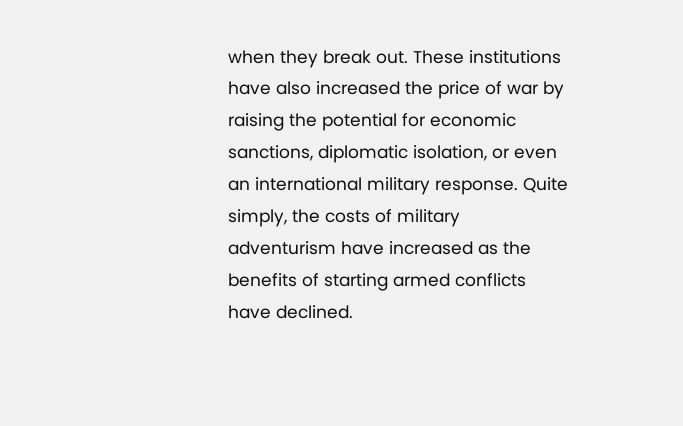when they break out. These institutions have also increased the price of war by raising the potential for economic sanctions, diplomatic isolation, or even an international military response. Quite simply, the costs of military adventurism have increased as the benefits of starting armed conflicts have declined.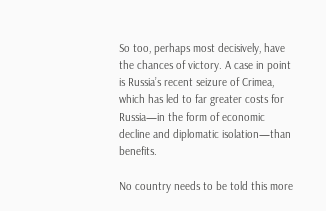So too, perhaps most decisively, have the chances of victory. A case in point is Russia’s recent seizure of Crimea, which has led to far greater costs for Russia—in the form of economic decline and diplomatic isolation—than benefits.

No country needs to be told this more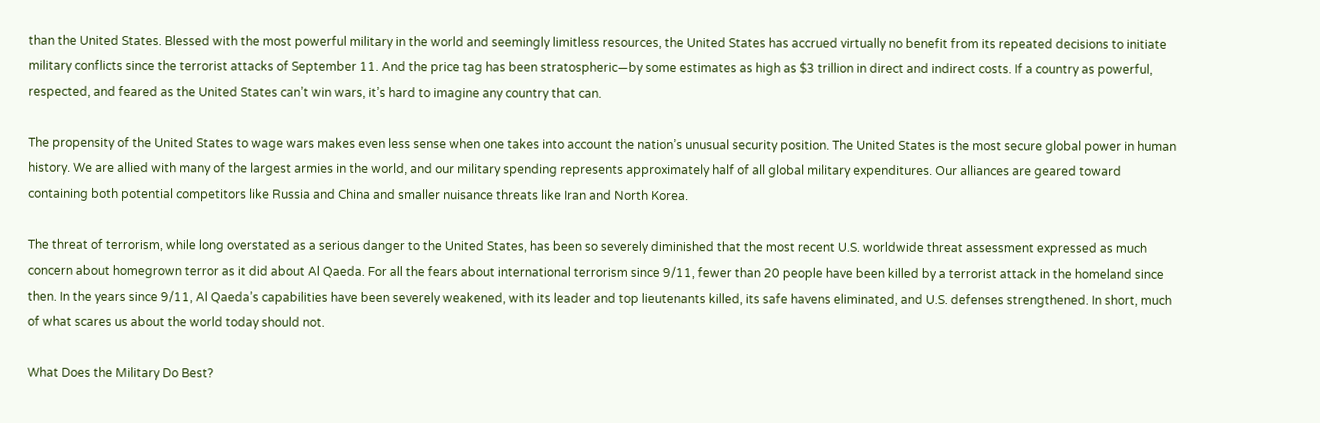than the United States. Blessed with the most powerful military in the world and seemingly limitless resources, the United States has accrued virtually no benefit from its repeated decisions to initiate military conflicts since the terrorist attacks of September 11. And the price tag has been stratospheric—by some estimates as high as $3 trillion in direct and indirect costs. If a country as powerful, respected, and feared as the United States can’t win wars, it’s hard to imagine any country that can.

The propensity of the United States to wage wars makes even less sense when one takes into account the nation’s unusual security position. The United States is the most secure global power in human history. We are allied with many of the largest armies in the world, and our military spending represents approximately half of all global military expenditures. Our alliances are geared toward containing both potential competitors like Russia and China and smaller nuisance threats like Iran and North Korea.

The threat of terrorism, while long overstated as a serious danger to the United States, has been so severely diminished that the most recent U.S. worldwide threat assessment expressed as much concern about homegrown terror as it did about Al Qaeda. For all the fears about international terrorism since 9/11, fewer than 20 people have been killed by a terrorist attack in the homeland since then. In the years since 9/11, Al Qaeda’s capabilities have been severely weakened, with its leader and top lieutenants killed, its safe havens eliminated, and U.S. defenses strengthened. In short, much of what scares us about the world today should not.

What Does the Military Do Best?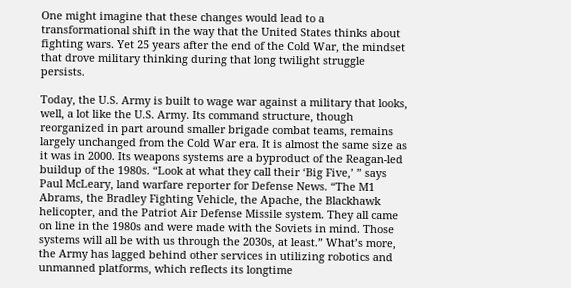One might imagine that these changes would lead to a transformational shift in the way that the United States thinks about fighting wars. Yet 25 years after the end of the Cold War, the mindset that drove military thinking during that long twilight struggle persists.

Today, the U.S. Army is built to wage war against a military that looks, well, a lot like the U.S. Army. Its command structure, though reorganized in part around smaller brigade combat teams, remains largely unchanged from the Cold War era. It is almost the same size as it was in 2000. Its weapons systems are a byproduct of the Reagan-led buildup of the 1980s. “Look at what they call their ‘Big Five,’ ” says Paul McLeary, land warfare reporter for Defense News. “The M1 Abrams, the Bradley Fighting Vehicle, the Apache, the Blackhawk helicopter, and the Patriot Air Defense Missile system. They all came on line in the 1980s and were made with the Soviets in mind. Those systems will all be with us through the 2030s, at least.” What’s more, the Army has lagged behind other services in utilizing robotics and unmanned platforms, which reflects its longtime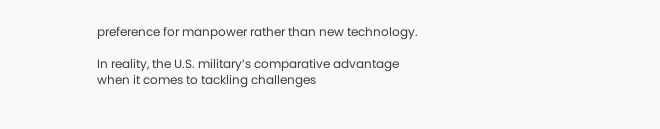preference for manpower rather than new technology.

In reality, the U.S. military’s comparative advantage when it comes to tackling challenges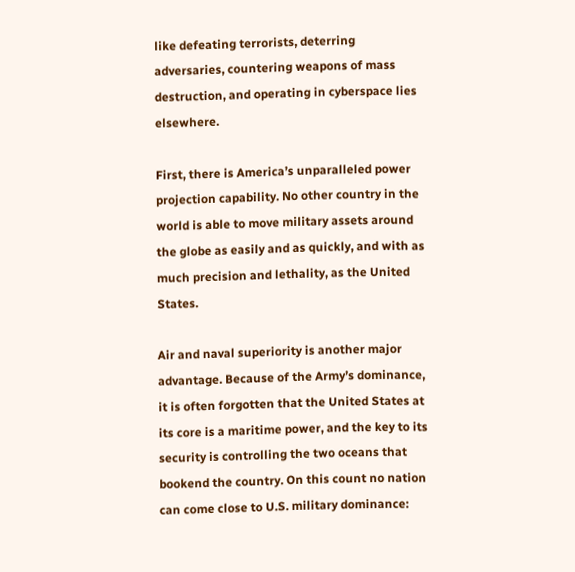like defeating terrorists, deterring adversaries, countering weapons of mass destruction, and operating in cyberspace lies elsewhere.

First, there is America’s unparalleled power projection capability. No other country in the world is able to move military assets around the globe as easily and as quickly, and with as much precision and lethality, as the United States.

Air and naval superiority is another major advantage. Because of the Army’s dominance, it is often forgotten that the United States at its core is a maritime power, and the key to its security is controlling the two oceans that bookend the country. On this count no nation can come close to U.S. military dominance: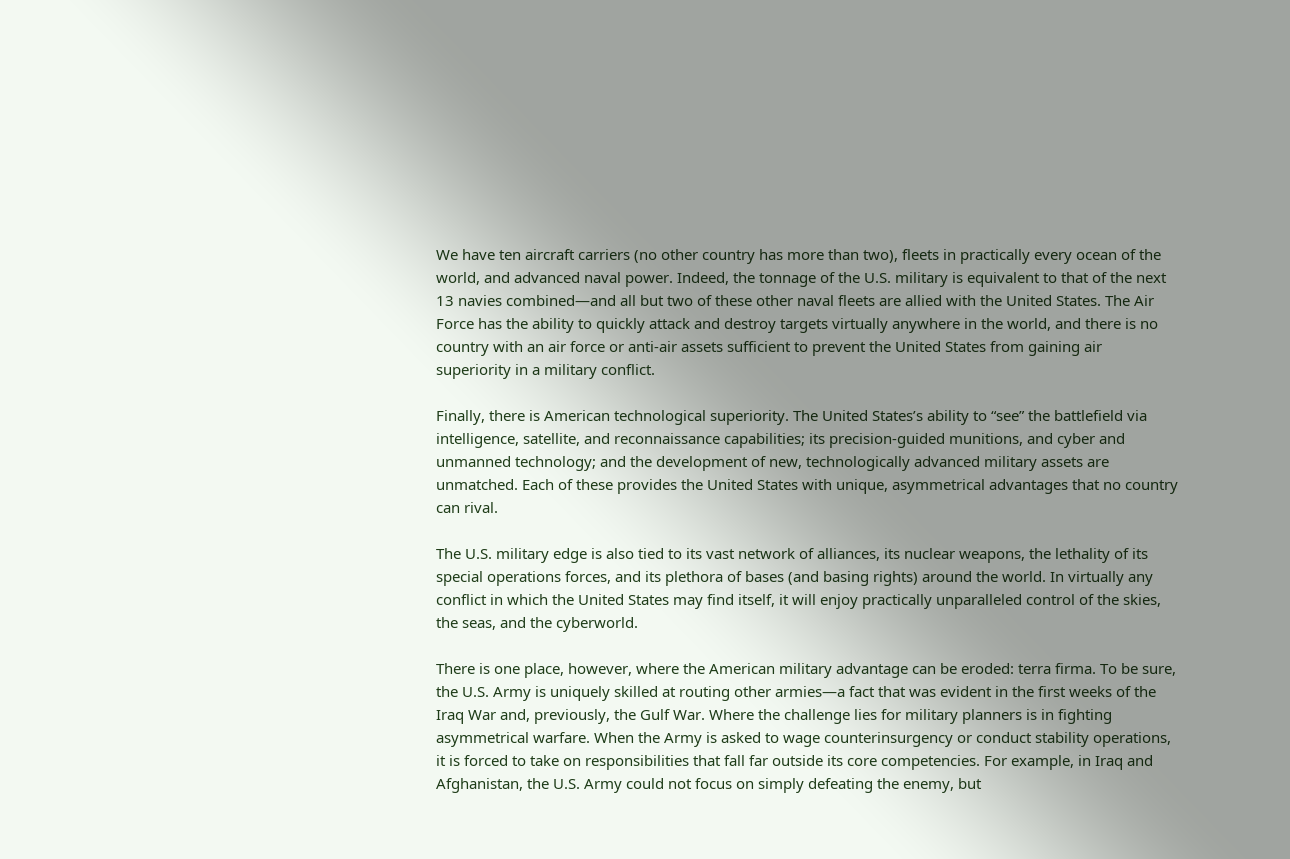We have ten aircraft carriers (no other country has more than two), fleets in practically every ocean of the world, and advanced naval power. Indeed, the tonnage of the U.S. military is equivalent to that of the next 13 navies combined—and all but two of these other naval fleets are allied with the United States. The Air Force has the ability to quickly attack and destroy targets virtually anywhere in the world, and there is no country with an air force or anti-air assets sufficient to prevent the United States from gaining air superiority in a military conflict.

Finally, there is American technological superiority. The United States’s ability to “see” the battlefield via intelligence, satellite, and reconnaissance capabilities; its precision-guided munitions, and cyber and unmanned technology; and the development of new, technologically advanced military assets are unmatched. Each of these provides the United States with unique, asymmetrical advantages that no country can rival.

The U.S. military edge is also tied to its vast network of alliances, its nuclear weapons, the lethality of its special operations forces, and its plethora of bases (and basing rights) around the world. In virtually any conflict in which the United States may find itself, it will enjoy practically unparalleled control of the skies, the seas, and the cyberworld.

There is one place, however, where the American military advantage can be eroded: terra firma. To be sure, the U.S. Army is uniquely skilled at routing other armies—a fact that was evident in the first weeks of the Iraq War and, previously, the Gulf War. Where the challenge lies for military planners is in fighting asymmetrical warfare. When the Army is asked to wage counterinsurgency or conduct stability operations, it is forced to take on responsibilities that fall far outside its core competencies. For example, in Iraq and Afghanistan, the U.S. Army could not focus on simply defeating the enemy, but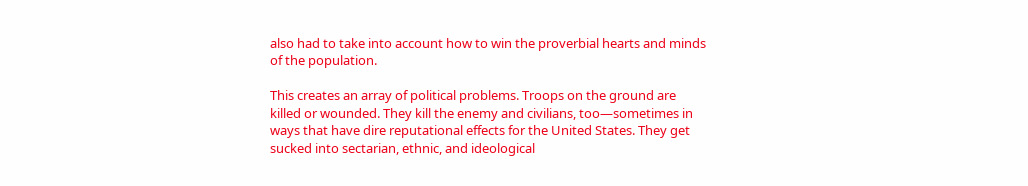also had to take into account how to win the proverbial hearts and minds of the population.

This creates an array of political problems. Troops on the ground are killed or wounded. They kill the enemy and civilians, too—sometimes in ways that have dire reputational effects for the United States. They get sucked into sectarian, ethnic, and ideological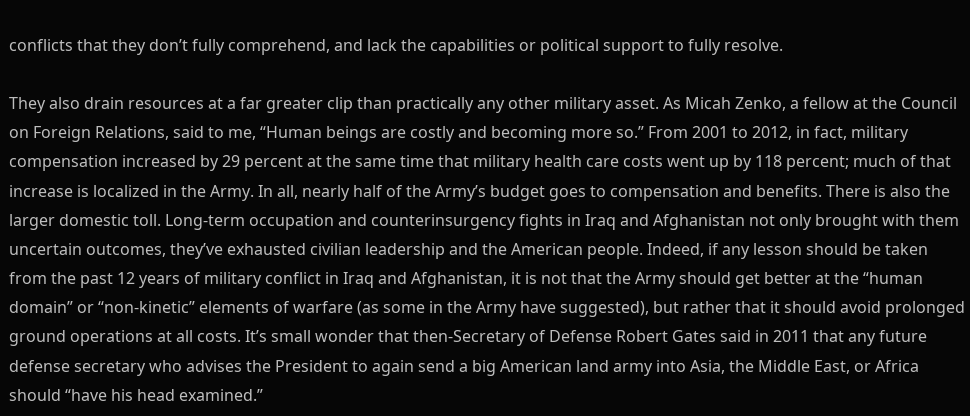conflicts that they don’t fully comprehend, and lack the capabilities or political support to fully resolve.

They also drain resources at a far greater clip than practically any other military asset. As Micah Zenko, a fellow at the Council on Foreign Relations, said to me, “Human beings are costly and becoming more so.” From 2001 to 2012, in fact, military compensation increased by 29 percent at the same time that military health care costs went up by 118 percent; much of that increase is localized in the Army. In all, nearly half of the Army’s budget goes to compensation and benefits. There is also the larger domestic toll. Long-term occupation and counterinsurgency fights in Iraq and Afghanistan not only brought with them uncertain outcomes, they’ve exhausted civilian leadership and the American people. Indeed, if any lesson should be taken from the past 12 years of military conflict in Iraq and Afghanistan, it is not that the Army should get better at the “human domain” or “non-kinetic” elements of warfare (as some in the Army have suggested), but rather that it should avoid prolonged ground operations at all costs. It’s small wonder that then-Secretary of Defense Robert Gates said in 2011 that any future defense secretary who advises the President to again send a big American land army into Asia, the Middle East, or Africa should “have his head examined.”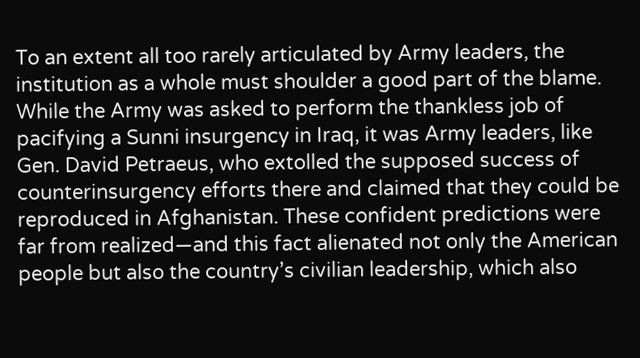To an extent all too rarely articulated by Army leaders, the institution as a whole must shoulder a good part of the blame. While the Army was asked to perform the thankless job of pacifying a Sunni insurgency in Iraq, it was Army leaders, like Gen. David Petraeus, who extolled the supposed success of counterinsurgency efforts there and claimed that they could be reproduced in Afghanistan. These confident predictions were far from realized—and this fact alienated not only the American people but also the country’s civilian leadership, which also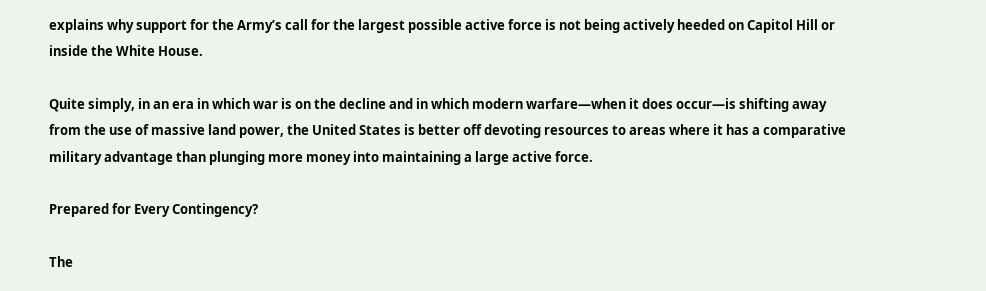explains why support for the Army’s call for the largest possible active force is not being actively heeded on Capitol Hill or inside the White House.

Quite simply, in an era in which war is on the decline and in which modern warfare—when it does occur—is shifting away from the use of massive land power, the United States is better off devoting resources to areas where it has a comparative military advantage than plunging more money into maintaining a large active force.

Prepared for Every Contingency?

The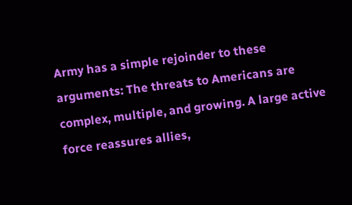Army has a simple rejoinder to these arguments: The threats to Americans are complex, multiple, and growing. A large active force reassures allies,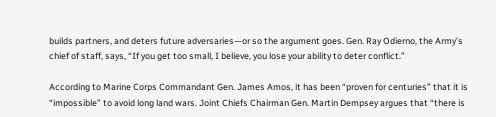builds partners, and deters future adversaries—or so the argument goes. Gen. Ray Odierno, the Army’s chief of staff, says, “If you get too small, I believe, you lose your ability to deter conflict.”

According to Marine Corps Commandant Gen. James Amos, it has been “proven for centuries” that it is “impossible” to avoid long land wars. Joint Chiefs Chairman Gen. Martin Dempsey argues that “there is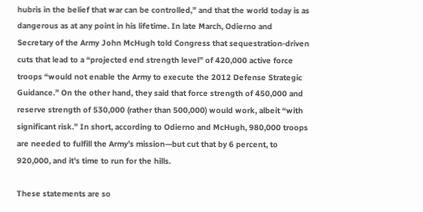hubris in the belief that war can be controlled,” and that the world today is as dangerous as at any point in his lifetime. In late March, Odierno and Secretary of the Army John McHugh told Congress that sequestration-driven cuts that lead to a “projected end strength level” of 420,000 active force troops “would not enable the Army to execute the 2012 Defense Strategic Guidance.” On the other hand, they said that force strength of 450,000 and reserve strength of 530,000 (rather than 500,000) would work, albeit “with significant risk.” In short, according to Odierno and McHugh, 980,000 troops are needed to fulfill the Army’s mission—but cut that by 6 percent, to 920,000, and it’s time to run for the hills.

These statements are so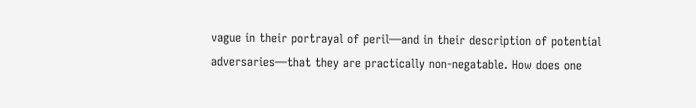vague in their portrayal of peril—and in their description of potential adversaries—that they are practically non-negatable. How does one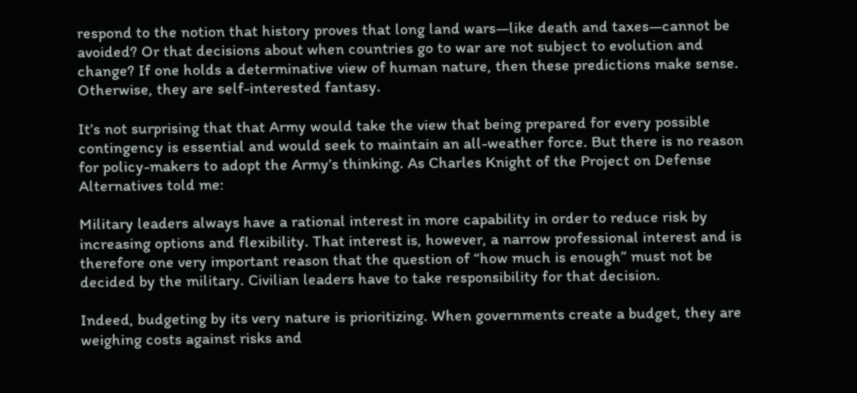respond to the notion that history proves that long land wars—like death and taxes—cannot be avoided? Or that decisions about when countries go to war are not subject to evolution and change? If one holds a determinative view of human nature, then these predictions make sense. Otherwise, they are self-interested fantasy.

It’s not surprising that that Army would take the view that being prepared for every possible contingency is essential and would seek to maintain an all-weather force. But there is no reason for policy-makers to adopt the Army’s thinking. As Charles Knight of the Project on Defense Alternatives told me:

Military leaders always have a rational interest in more capability in order to reduce risk by increasing options and flexibility. That interest is, however, a narrow professional interest and is therefore one very important reason that the question of “how much is enough” must not be decided by the military. Civilian leaders have to take responsibility for that decision.

Indeed, budgeting by its very nature is prioritizing. When governments create a budget, they are weighing costs against risks and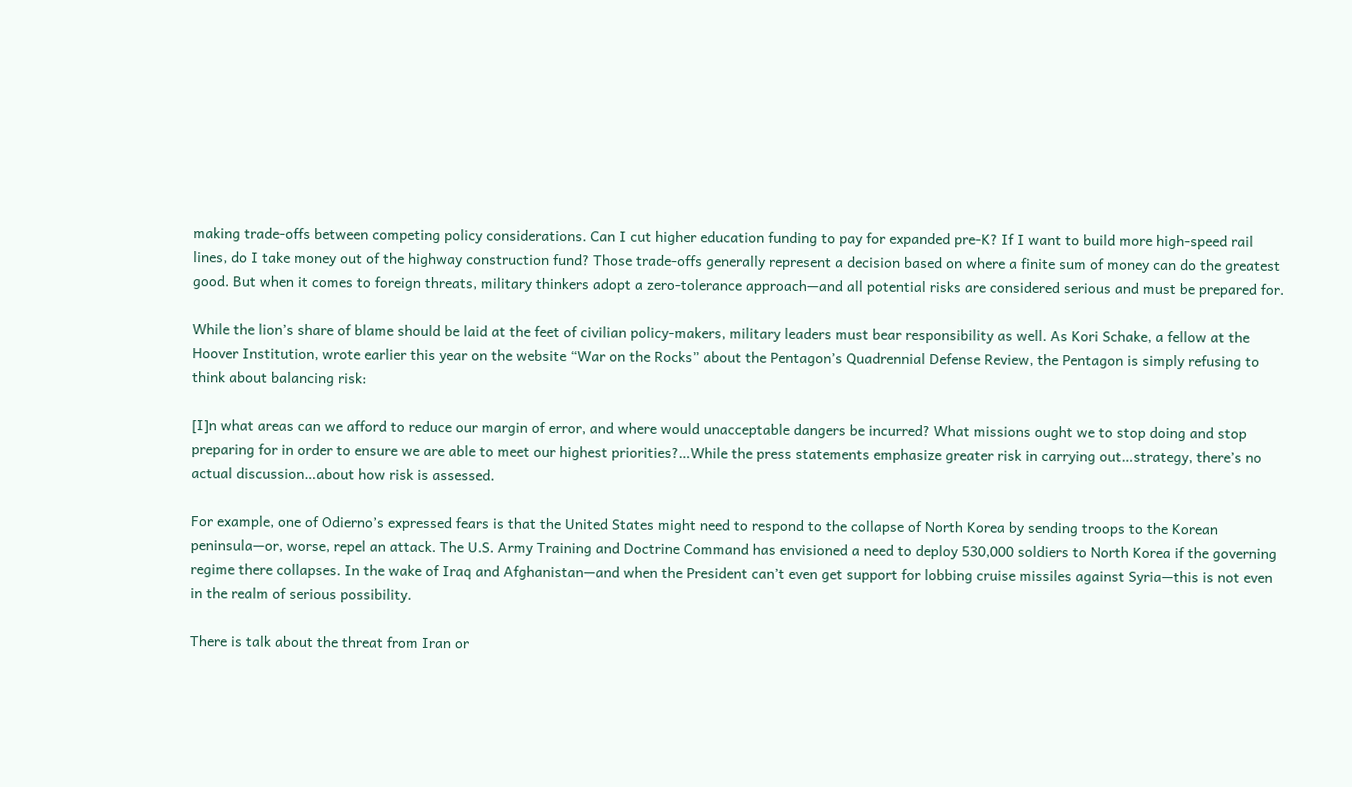making trade-offs between competing policy considerations. Can I cut higher education funding to pay for expanded pre-K? If I want to build more high-speed rail lines, do I take money out of the highway construction fund? Those trade-offs generally represent a decision based on where a finite sum of money can do the greatest good. But when it comes to foreign threats, military thinkers adopt a zero-tolerance approach—and all potential risks are considered serious and must be prepared for.

While the lion’s share of blame should be laid at the feet of civilian policy-makers, military leaders must bear responsibility as well. As Kori Schake, a fellow at the Hoover Institution, wrote earlier this year on the website “War on the Rocks” about the Pentagon’s Quadrennial Defense Review, the Pentagon is simply refusing to think about balancing risk:

[I]n what areas can we afford to reduce our margin of error, and where would unacceptable dangers be incurred? What missions ought we to stop doing and stop preparing for in order to ensure we are able to meet our highest priorities?…While the press statements emphasize greater risk in carrying out…strategy, there’s no actual discussion…about how risk is assessed.

For example, one of Odierno’s expressed fears is that the United States might need to respond to the collapse of North Korea by sending troops to the Korean peninsula—or, worse, repel an attack. The U.S. Army Training and Doctrine Command has envisioned a need to deploy 530,000 soldiers to North Korea if the governing regime there collapses. In the wake of Iraq and Afghanistan—and when the President can’t even get support for lobbing cruise missiles against Syria—this is not even in the realm of serious possibility.

There is talk about the threat from Iran or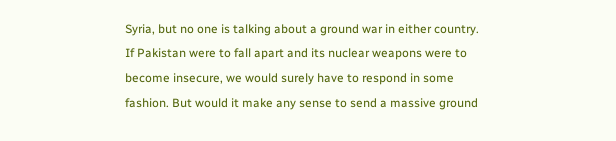Syria, but no one is talking about a ground war in either country. If Pakistan were to fall apart and its nuclear weapons were to become insecure, we would surely have to respond in some fashion. But would it make any sense to send a massive ground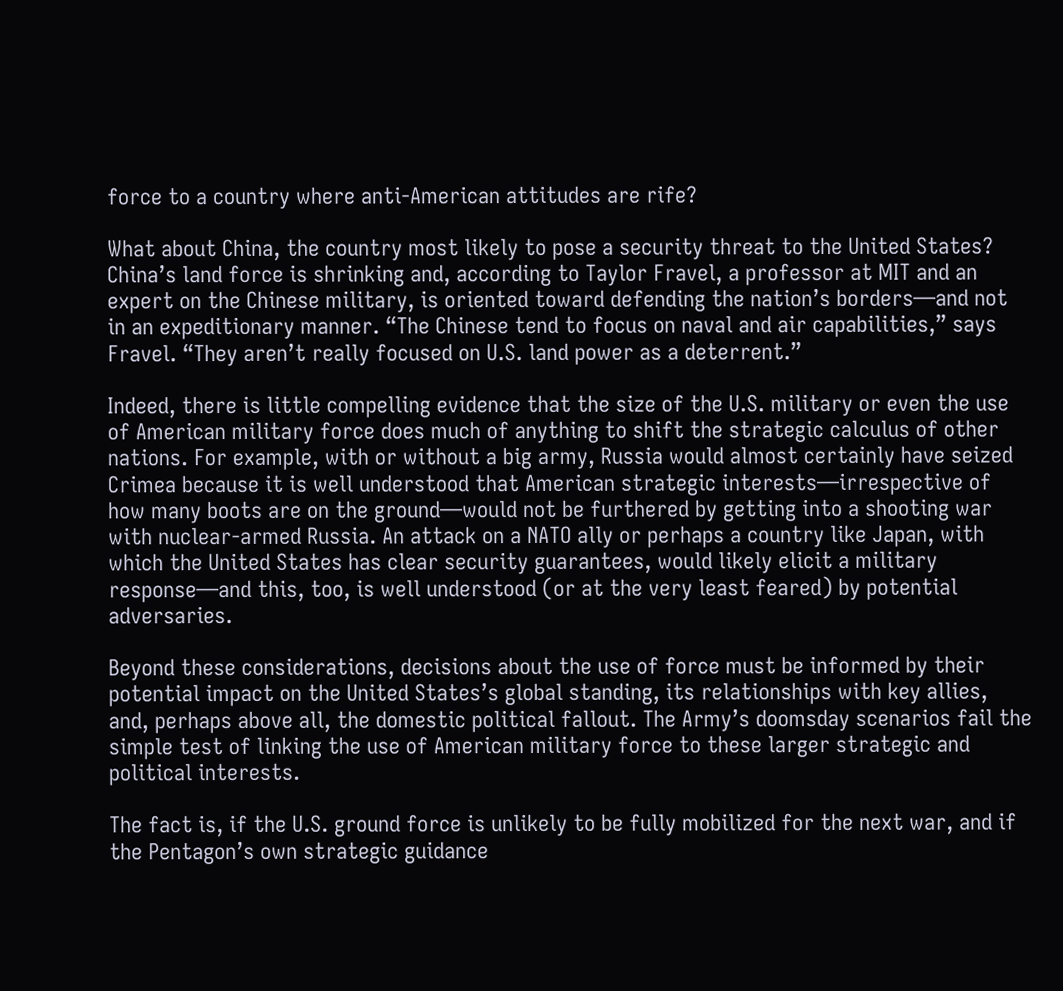force to a country where anti-American attitudes are rife?

What about China, the country most likely to pose a security threat to the United States? China’s land force is shrinking and, according to Taylor Fravel, a professor at MIT and an expert on the Chinese military, is oriented toward defending the nation’s borders—and not in an expeditionary manner. “The Chinese tend to focus on naval and air capabilities,” says Fravel. “They aren’t really focused on U.S. land power as a deterrent.”

Indeed, there is little compelling evidence that the size of the U.S. military or even the use of American military force does much of anything to shift the strategic calculus of other nations. For example, with or without a big army, Russia would almost certainly have seized Crimea because it is well understood that American strategic interests—irrespective of how many boots are on the ground—would not be furthered by getting into a shooting war with nuclear-armed Russia. An attack on a NATO ally or perhaps a country like Japan, with which the United States has clear security guarantees, would likely elicit a military response—and this, too, is well understood (or at the very least feared) by potential adversaries.

Beyond these considerations, decisions about the use of force must be informed by their potential impact on the United States’s global standing, its relationships with key allies, and, perhaps above all, the domestic political fallout. The Army’s doomsday scenarios fail the simple test of linking the use of American military force to these larger strategic and political interests.

The fact is, if the U.S. ground force is unlikely to be fully mobilized for the next war, and if the Pentagon’s own strategic guidance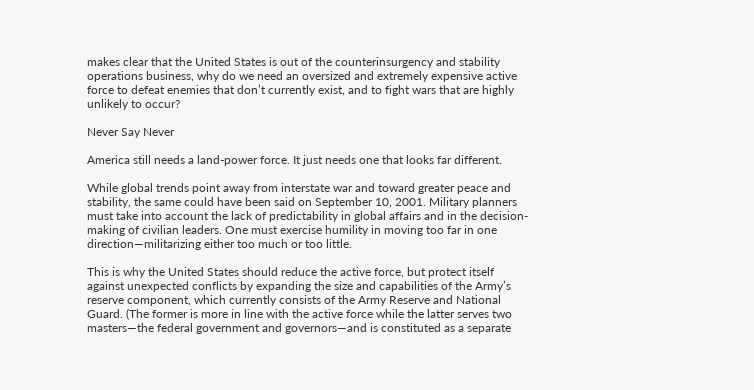makes clear that the United States is out of the counterinsurgency and stability operations business, why do we need an oversized and extremely expensive active force to defeat enemies that don’t currently exist, and to fight wars that are highly unlikely to occur?

Never Say Never

America still needs a land-power force. It just needs one that looks far different.

While global trends point away from interstate war and toward greater peace and stability, the same could have been said on September 10, 2001. Military planners must take into account the lack of predictability in global affairs and in the decision-making of civilian leaders. One must exercise humility in moving too far in one direction—militarizing either too much or too little.

This is why the United States should reduce the active force, but protect itself against unexpected conflicts by expanding the size and capabilities of the Army’s reserve component, which currently consists of the Army Reserve and National Guard. (The former is more in line with the active force while the latter serves two masters—the federal government and governors—and is constituted as a separate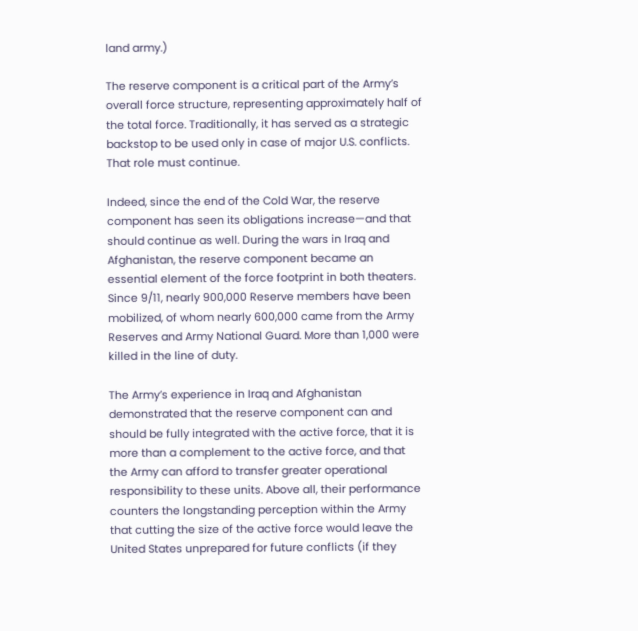land army.)

The reserve component is a critical part of the Army’s overall force structure, representing approximately half of the total force. Traditionally, it has served as a strategic backstop to be used only in case of major U.S. conflicts. That role must continue.

Indeed, since the end of the Cold War, the reserve component has seen its obligations increase—and that should continue as well. During the wars in Iraq and Afghanistan, the reserve component became an essential element of the force footprint in both theaters. Since 9/11, nearly 900,000 Reserve members have been mobilized, of whom nearly 600,000 came from the Army Reserves and Army National Guard. More than 1,000 were killed in the line of duty.

The Army’s experience in Iraq and Afghanistan demonstrated that the reserve component can and should be fully integrated with the active force, that it is more than a complement to the active force, and that the Army can afford to transfer greater operational responsibility to these units. Above all, their performance counters the longstanding perception within the Army that cutting the size of the active force would leave the United States unprepared for future conflicts (if they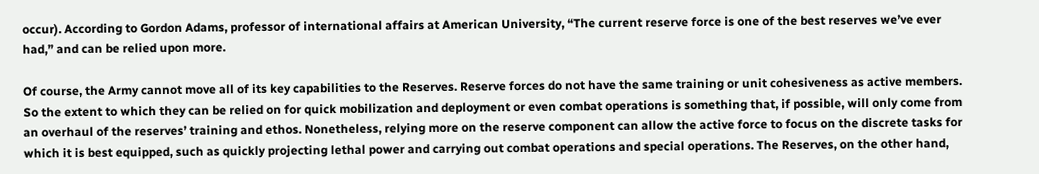occur). According to Gordon Adams, professor of international affairs at American University, “The current reserve force is one of the best reserves we’ve ever had,” and can be relied upon more.

Of course, the Army cannot move all of its key capabilities to the Reserves. Reserve forces do not have the same training or unit cohesiveness as active members. So the extent to which they can be relied on for quick mobilization and deployment or even combat operations is something that, if possible, will only come from an overhaul of the reserves’ training and ethos. Nonetheless, relying more on the reserve component can allow the active force to focus on the discrete tasks for which it is best equipped, such as quickly projecting lethal power and carrying out combat operations and special operations. The Reserves, on the other hand,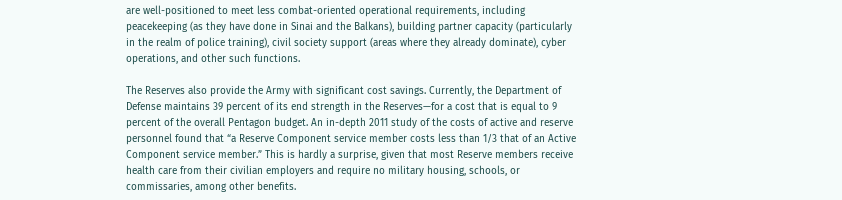are well-positioned to meet less combat-oriented operational requirements, including peacekeeping (as they have done in Sinai and the Balkans), building partner capacity (particularly in the realm of police training), civil society support (areas where they already dominate), cyber operations, and other such functions.

The Reserves also provide the Army with significant cost savings. Currently, the Department of Defense maintains 39 percent of its end strength in the Reserves—for a cost that is equal to 9 percent of the overall Pentagon budget. An in-depth 2011 study of the costs of active and reserve personnel found that “a Reserve Component service member costs less than 1/3 that of an Active Component service member.” This is hardly a surprise, given that most Reserve members receive health care from their civilian employers and require no military housing, schools, or commissaries, among other benefits.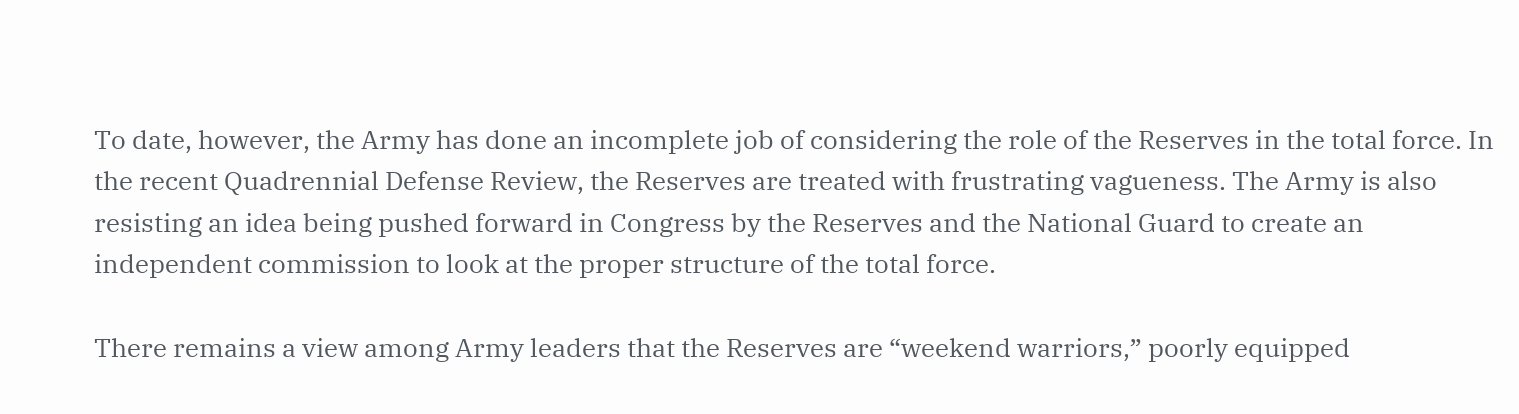To date, however, the Army has done an incomplete job of considering the role of the Reserves in the total force. In the recent Quadrennial Defense Review, the Reserves are treated with frustrating vagueness. The Army is also resisting an idea being pushed forward in Congress by the Reserves and the National Guard to create an independent commission to look at the proper structure of the total force.

There remains a view among Army leaders that the Reserves are “weekend warriors,” poorly equipped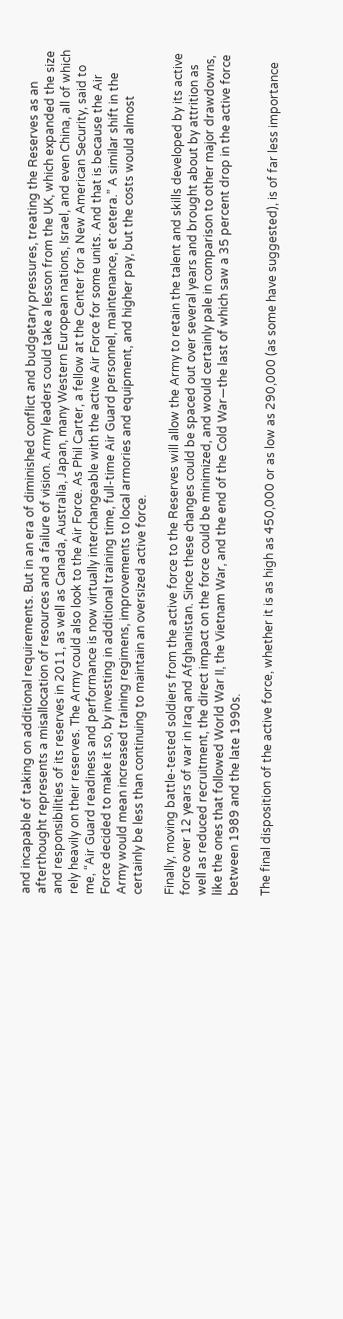and incapable of taking on additional requirements. But in an era of diminished conflict and budgetary pressures, treating the Reserves as an afterthought represents a misallocation of resources and a failure of vision. Army leaders could take a lesson from the UK, which expanded the size and responsibilities of its reserves in 2011, as well as Canada, Australia, Japan, many Western European nations, Israel, and even China, all of which rely heavily on their reserves. The Army could also look to the Air Force. As Phil Carter, a fellow at the Center for a New American Security, said to me, “Air Guard readiness and performance is now virtually interchangeable with the active Air Force for some units. And that is because the Air Force decided to make it so, by investing in additional training time, full-time Air Guard personnel, maintenance, et cetera.” A similar shift in the Army would mean increased training regimens, improvements to local armories and equipment, and higher pay, but the costs would almost certainly be less than continuing to maintain an oversized active force.

Finally, moving battle-tested soldiers from the active force to the Reserves will allow the Army to retain the talent and skills developed by its active force over 12 years of war in Iraq and Afghanistan. Since these changes could be spaced out over several years and brought about by attrition as well as reduced recruitment, the direct impact on the force could be minimized, and would certainly pale in comparison to other major drawdowns, like the ones that followed World War II, the Vietnam War, and the end of the Cold War—the last of which saw a 35 percent drop in the active force between 1989 and the late 1990s.

The final disposition of the active force, whether it is as high as 450,000 or as low as 290,000 (as some have suggested), is of far less importance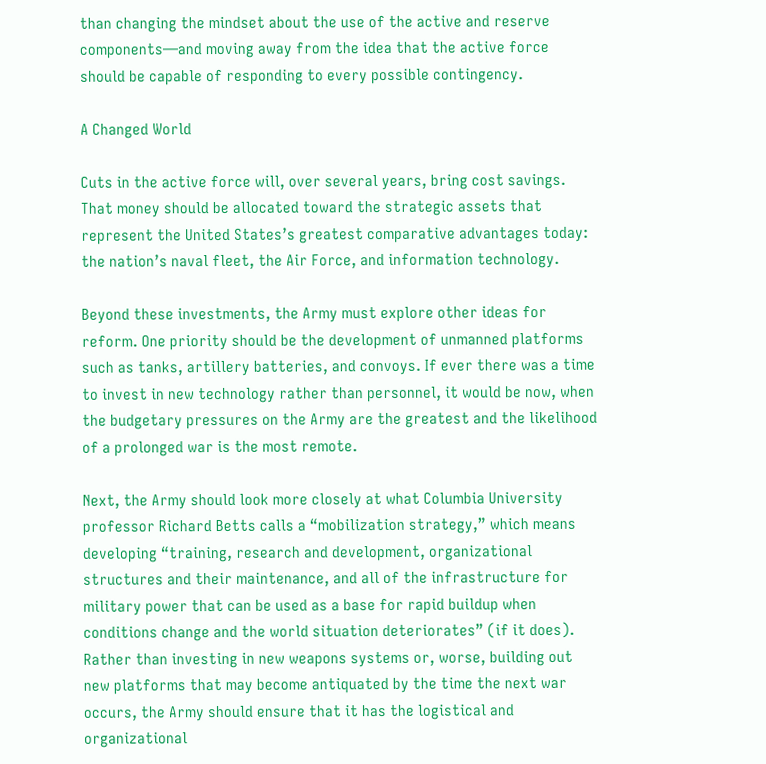than changing the mindset about the use of the active and reserve components—and moving away from the idea that the active force should be capable of responding to every possible contingency.

A Changed World

Cuts in the active force will, over several years, bring cost savings. That money should be allocated toward the strategic assets that represent the United States’s greatest comparative advantages today: the nation’s naval fleet, the Air Force, and information technology.

Beyond these investments, the Army must explore other ideas for reform. One priority should be the development of unmanned platforms such as tanks, artillery batteries, and convoys. If ever there was a time to invest in new technology rather than personnel, it would be now, when the budgetary pressures on the Army are the greatest and the likelihood of a prolonged war is the most remote.

Next, the Army should look more closely at what Columbia University professor Richard Betts calls a “mobilization strategy,” which means developing “training, research and development, organizational structures and their maintenance, and all of the infrastructure for military power that can be used as a base for rapid buildup when conditions change and the world situation deteriorates” (if it does). Rather than investing in new weapons systems or, worse, building out new platforms that may become antiquated by the time the next war occurs, the Army should ensure that it has the logistical and organizational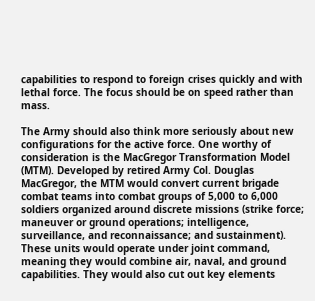capabilities to respond to foreign crises quickly and with lethal force. The focus should be on speed rather than mass.

The Army should also think more seriously about new configurations for the active force. One worthy of consideration is the MacGregor Transformation Model (MTM). Developed by retired Army Col. Douglas MacGregor, the MTM would convert current brigade combat teams into combat groups of 5,000 to 6,000 soldiers organized around discrete missions (strike force; maneuver or ground operations; intelligence, surveillance, and reconnaissance; and sustainment). These units would operate under joint command, meaning they would combine air, naval, and ground capabilities. They would also cut out key elements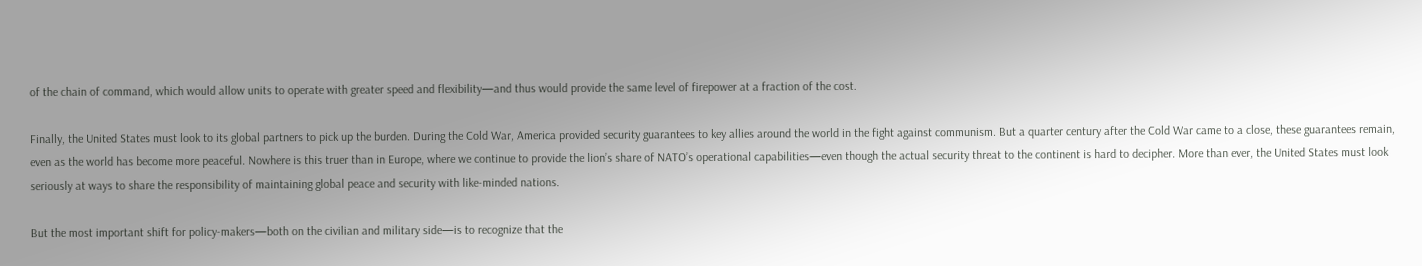of the chain of command, which would allow units to operate with greater speed and flexibility—and thus would provide the same level of firepower at a fraction of the cost.

Finally, the United States must look to its global partners to pick up the burden. During the Cold War, America provided security guarantees to key allies around the world in the fight against communism. But a quarter century after the Cold War came to a close, these guarantees remain, even as the world has become more peaceful. Nowhere is this truer than in Europe, where we continue to provide the lion’s share of NATO’s operational capabilities—even though the actual security threat to the continent is hard to decipher. More than ever, the United States must look seriously at ways to share the responsibility of maintaining global peace and security with like-minded nations.

But the most important shift for policy-makers—both on the civilian and military side—is to recognize that the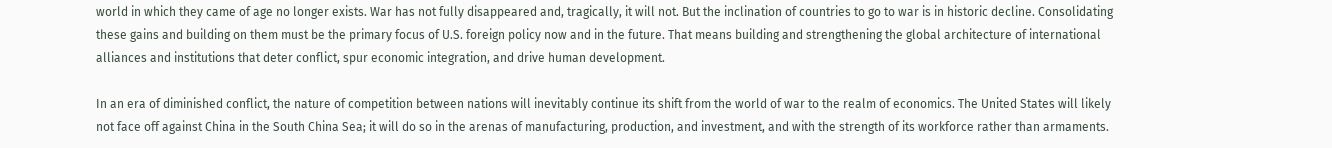world in which they came of age no longer exists. War has not fully disappeared and, tragically, it will not. But the inclination of countries to go to war is in historic decline. Consolidating these gains and building on them must be the primary focus of U.S. foreign policy now and in the future. That means building and strengthening the global architecture of international alliances and institutions that deter conflict, spur economic integration, and drive human development.

In an era of diminished conflict, the nature of competition between nations will inevitably continue its shift from the world of war to the realm of economics. The United States will likely not face off against China in the South China Sea; it will do so in the arenas of manufacturing, production, and investment, and with the strength of its workforce rather than armaments.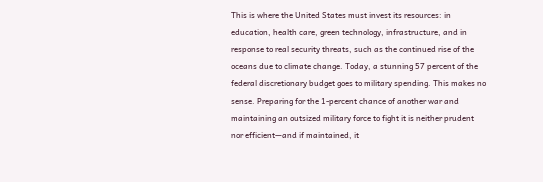This is where the United States must invest its resources: in education, health care, green technology, infrastructure, and in response to real security threats, such as the continued rise of the oceans due to climate change. Today, a stunning 57 percent of the federal discretionary budget goes to military spending. This makes no sense. Preparing for the 1-percent chance of another war and maintaining an outsized military force to fight it is neither prudent nor efficient—and if maintained, it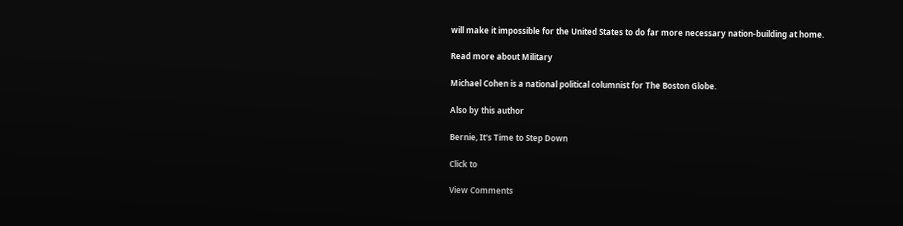will make it impossible for the United States to do far more necessary nation-building at home.

Read more about Military

Michael Cohen is a national political columnist for The Boston Globe.

Also by this author

Bernie, It's Time to Step Down

Click to

View Comments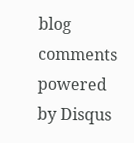blog comments powered by Disqus